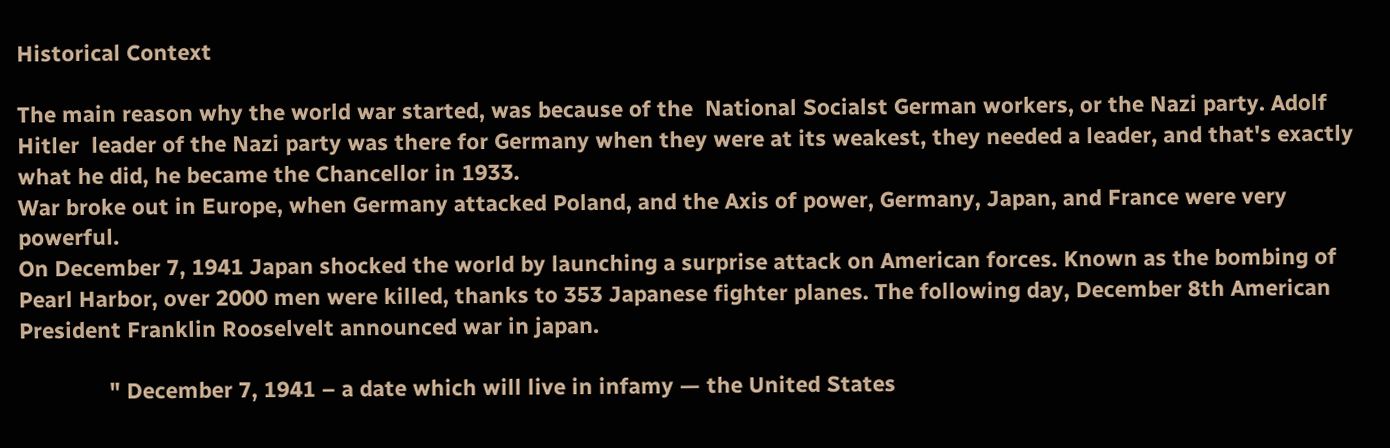Historical Context

The main reason why the world war started, was because of the  National Socialst German workers, or the Nazi party. Adolf Hitler  leader of the Nazi party was there for Germany when they were at its weakest, they needed a leader, and that's exactly what he did, he became the Chancellor in 1933.
War broke out in Europe, when Germany attacked Poland, and the Axis of power, Germany, Japan, and France were very powerful.
On December 7, 1941 Japan shocked the world by launching a surprise attack on American forces. Known as the bombing of Pearl Harbor, over 2000 men were killed, thanks to 353 Japanese fighter planes. The following day, December 8th American President Franklin Rooselvelt announced war in japan.

               " December 7, 1941 – a date which will live in infamy — the United States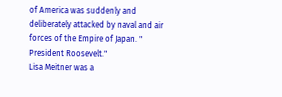of America was suddenly and deliberately attacked by naval and air forces of the Empire of Japan. " President Roosevelt."
Lisa Meitner was a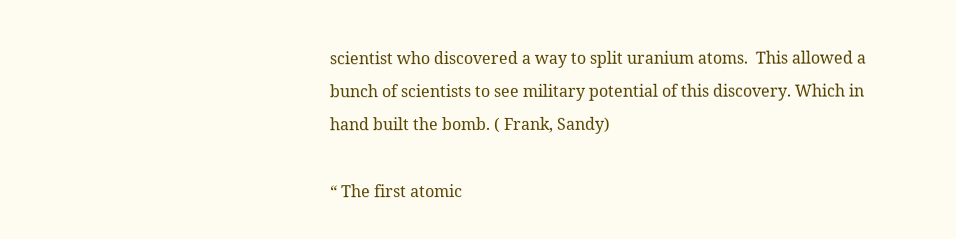scientist who discovered a way to split uranium atoms.  This allowed a bunch of scientists to see military potential of this discovery. Which in hand built the bomb. ( Frank, Sandy)

“ The first atomic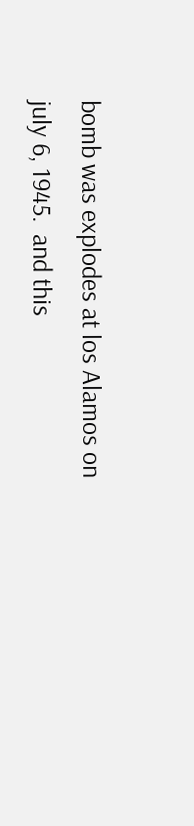bomb was explodes at los Alamos on july 6, 1945.  and this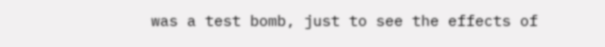was a test bomb, just to see the effects of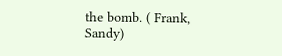the bomb. ( Frank, Sandy)